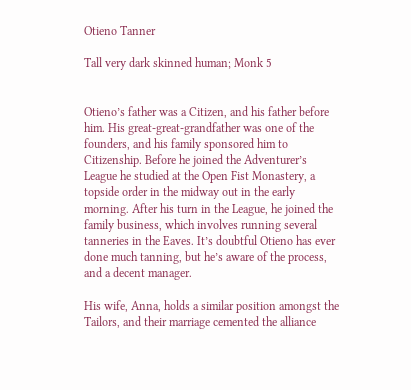Otieno Tanner

Tall very dark skinned human; Monk 5


Otieno’s father was a Citizen, and his father before him. His great-great-grandfather was one of the founders, and his family sponsored him to Citizenship. Before he joined the Adventurer’s League he studied at the Open Fist Monastery, a topside order in the midway out in the early morning. After his turn in the League, he joined the family business, which involves running several tanneries in the Eaves. It’s doubtful Otieno has ever done much tanning, but he’s aware of the process, and a decent manager.

His wife, Anna, holds a similar position amongst the Tailors, and their marriage cemented the alliance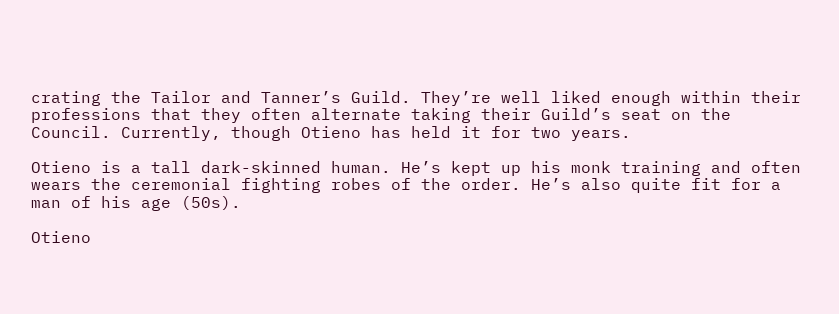crating the Tailor and Tanner’s Guild. They’re well liked enough within their professions that they often alternate taking their Guild’s seat on the Council. Currently, though Otieno has held it for two years.

Otieno is a tall dark-skinned human. He’s kept up his monk training and often wears the ceremonial fighting robes of the order. He’s also quite fit for a man of his age (50s).

Otieno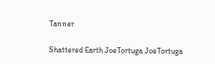Tanner

Shattered Earth JoeTortuga JoeTortuga